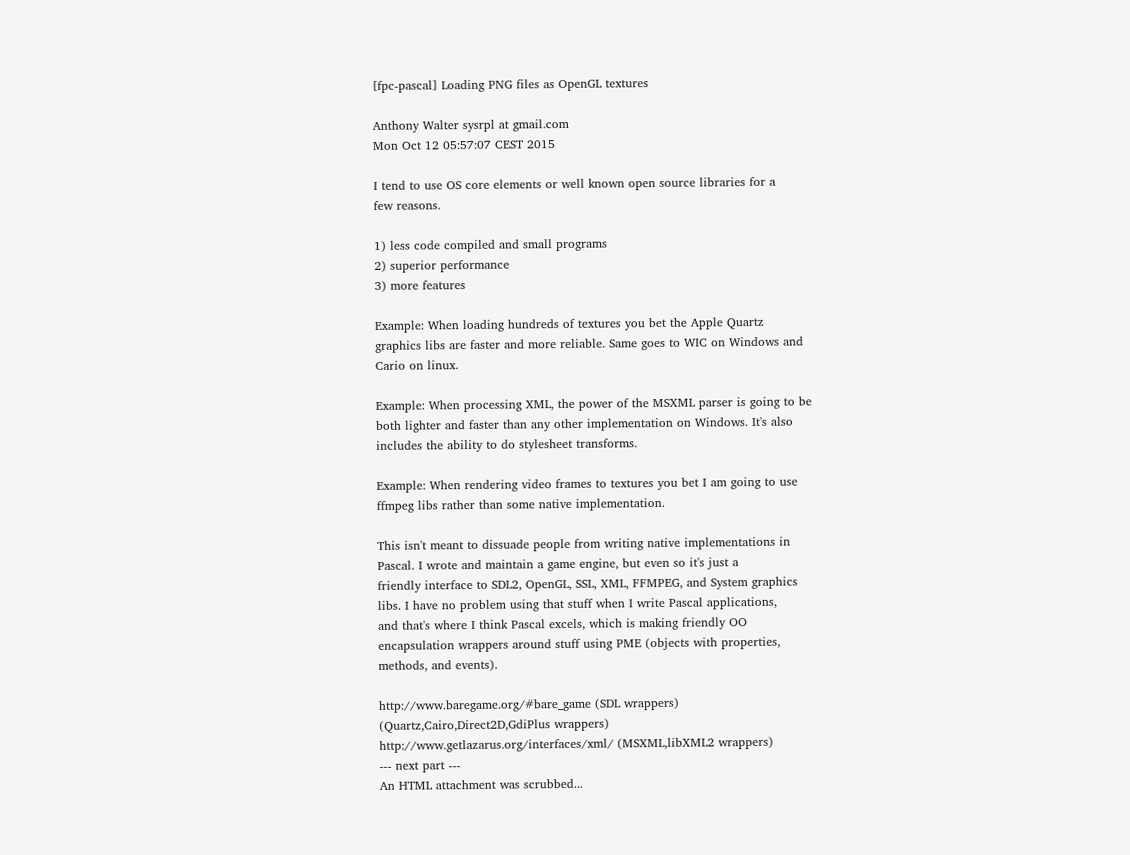[fpc-pascal] Loading PNG files as OpenGL textures

Anthony Walter sysrpl at gmail.com
Mon Oct 12 05:57:07 CEST 2015

I tend to use OS core elements or well known open source libraries for a
few reasons.

1) less code compiled and small programs
2) superior performance
3) more features

Example: When loading hundreds of textures you bet the Apple Quartz
graphics libs are faster and more reliable. Same goes to WIC on Windows and
Cario on linux.

Example: When processing XML, the power of the MSXML parser is going to be
both lighter and faster than any other implementation on Windows. It's also
includes the ability to do stylesheet transforms.

Example: When rendering video frames to textures you bet I am going to use
ffmpeg libs rather than some native implementation.

This isn't meant to dissuade people from writing native implementations in
Pascal. I wrote and maintain a game engine, but even so it's just a
friendly interface to SDL2, OpenGL, SSL, XML, FFMPEG, and System graphics
libs. I have no problem using that stuff when I write Pascal applications,
and that's where I think Pascal excels, which is making friendly OO
encapsulation wrappers around stuff using PME (objects with properties,
methods, and events).

http://www.baregame.org/#bare_game (SDL wrappers)
(Quartz,Cairo,Direct2D,GdiPlus wrappers)
http://www.getlazarus.org/interfaces/xml/ (MSXML,libXML2 wrappers)
--- next part ---
An HTML attachment was scrubbed...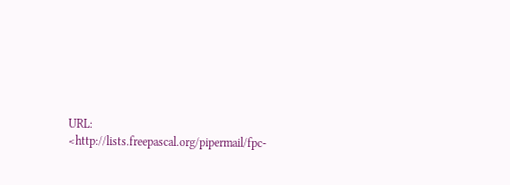URL: <http://lists.freepascal.org/pipermail/fpc-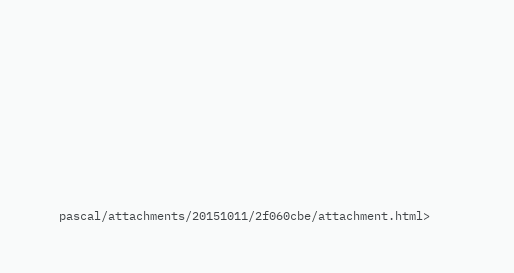pascal/attachments/20151011/2f060cbe/attachment.html>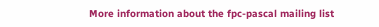More information about the fpc-pascal mailing list